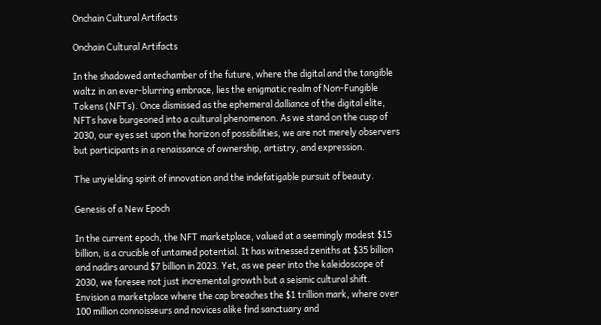Onchain Cultural Artifacts

Onchain Cultural Artifacts

In the shadowed antechamber of the future, where the digital and the tangible waltz in an ever-blurring embrace, lies the enigmatic realm of Non-Fungible Tokens (NFTs). Once dismissed as the ephemeral dalliance of the digital elite, NFTs have burgeoned into a cultural phenomenon. As we stand on the cusp of 2030, our eyes set upon the horizon of possibilities, we are not merely observers but participants in a renaissance of ownership, artistry, and expression.

The unyielding spirit of innovation and the indefatigable pursuit of beauty.

Genesis of a New Epoch

In the current epoch, the NFT marketplace, valued at a seemingly modest $15 billion, is a crucible of untamed potential. It has witnessed zeniths at $35 billion and nadirs around $7 billion in 2023. Yet, as we peer into the kaleidoscope of 2030, we foresee not just incremental growth but a seismic cultural shift. Envision a marketplace where the cap breaches the $1 trillion mark, where over 100 million connoisseurs and novices alike find sanctuary and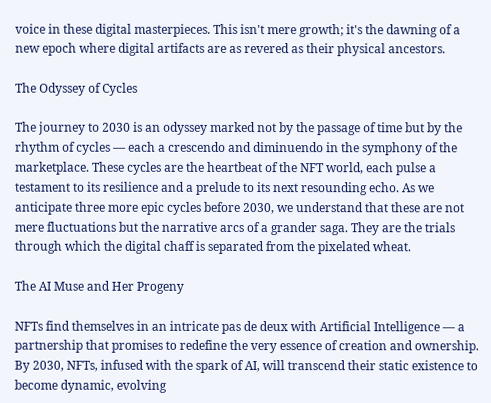voice in these digital masterpieces. This isn't mere growth; it's the dawning of a new epoch where digital artifacts are as revered as their physical ancestors.

The Odyssey of Cycles

The journey to 2030 is an odyssey marked not by the passage of time but by the rhythm of cycles — each a crescendo and diminuendo in the symphony of the marketplace. These cycles are the heartbeat of the NFT world, each pulse a testament to its resilience and a prelude to its next resounding echo. As we anticipate three more epic cycles before 2030, we understand that these are not mere fluctuations but the narrative arcs of a grander saga. They are the trials through which the digital chaff is separated from the pixelated wheat.

The AI Muse and Her Progeny

NFTs find themselves in an intricate pas de deux with Artificial Intelligence — a partnership that promises to redefine the very essence of creation and ownership. By 2030, NFTs, infused with the spark of AI, will transcend their static existence to become dynamic, evolving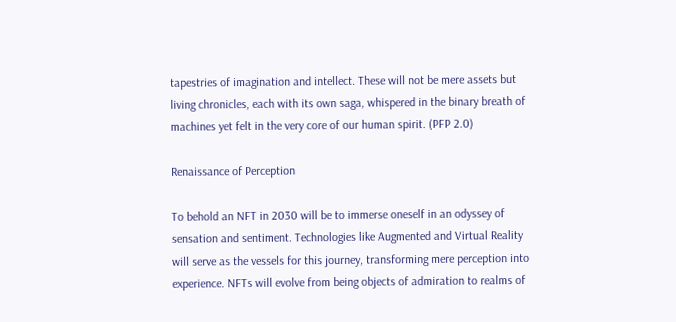tapestries of imagination and intellect. These will not be mere assets but living chronicles, each with its own saga, whispered in the binary breath of machines yet felt in the very core of our human spirit. (PFP 2.0)

Renaissance of Perception

To behold an NFT in 2030 will be to immerse oneself in an odyssey of sensation and sentiment. Technologies like Augmented and Virtual Reality will serve as the vessels for this journey, transforming mere perception into experience. NFTs will evolve from being objects of admiration to realms of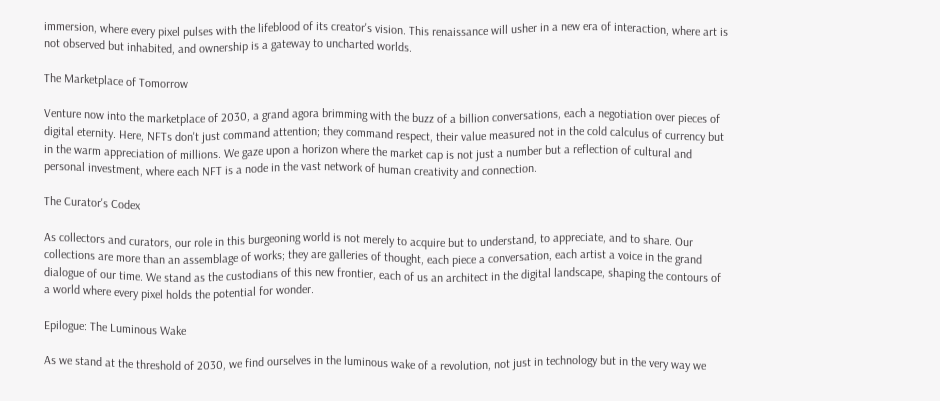immersion, where every pixel pulses with the lifeblood of its creator's vision. This renaissance will usher in a new era of interaction, where art is not observed but inhabited, and ownership is a gateway to uncharted worlds.

The Marketplace of Tomorrow

Venture now into the marketplace of 2030, a grand agora brimming with the buzz of a billion conversations, each a negotiation over pieces of digital eternity. Here, NFTs don't just command attention; they command respect, their value measured not in the cold calculus of currency but in the warm appreciation of millions. We gaze upon a horizon where the market cap is not just a number but a reflection of cultural and personal investment, where each NFT is a node in the vast network of human creativity and connection.

The Curator's Codex

As collectors and curators, our role in this burgeoning world is not merely to acquire but to understand, to appreciate, and to share. Our collections are more than an assemblage of works; they are galleries of thought, each piece a conversation, each artist a voice in the grand dialogue of our time. We stand as the custodians of this new frontier, each of us an architect in the digital landscape, shaping the contours of a world where every pixel holds the potential for wonder.

Epilogue: The Luminous Wake

As we stand at the threshold of 2030, we find ourselves in the luminous wake of a revolution, not just in technology but in the very way we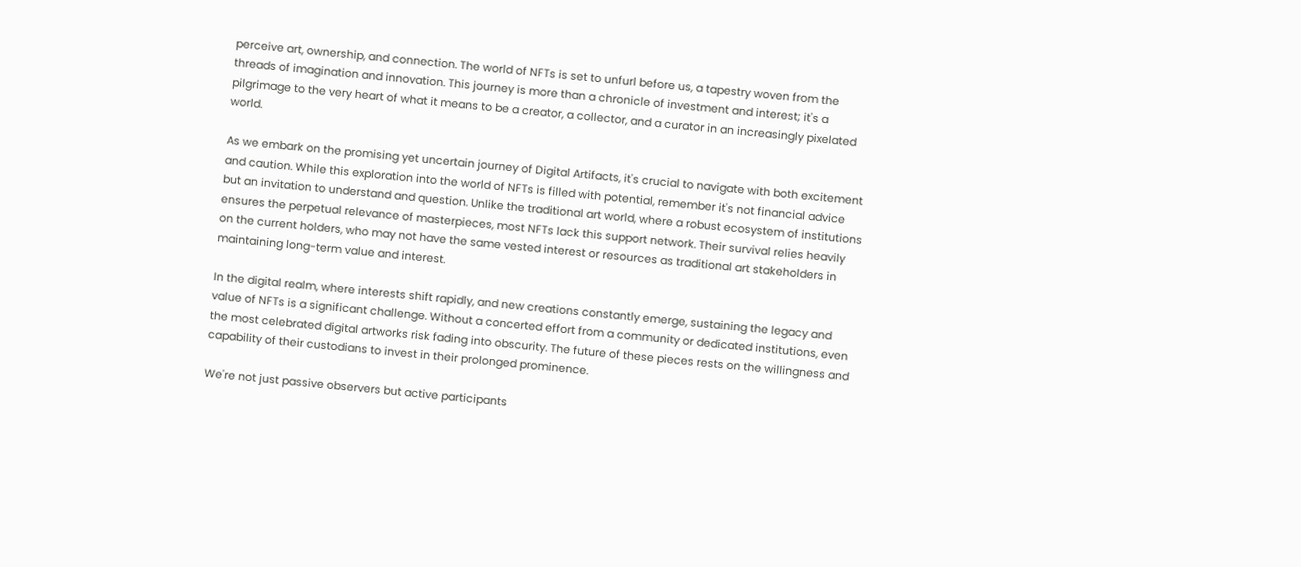perceive art, ownership, and connection. The world of NFTs is set to unfurl before us, a tapestry woven from the threads of imagination and innovation. This journey is more than a chronicle of investment and interest; it's a pilgrimage to the very heart of what it means to be a creator, a collector, and a curator in an increasingly pixelated world.

As we embark on the promising yet uncertain journey of Digital Artifacts, it's crucial to navigate with both excitement and caution. While this exploration into the world of NFTs is filled with potential, remember it's not financial advice but an invitation to understand and question. Unlike the traditional art world, where a robust ecosystem of institutions ensures the perpetual relevance of masterpieces, most NFTs lack this support network. Their survival relies heavily on the current holders, who may not have the same vested interest or resources as traditional art stakeholders in maintaining long-term value and interest.

In the digital realm, where interests shift rapidly, and new creations constantly emerge, sustaining the legacy and value of NFTs is a significant challenge. Without a concerted effort from a community or dedicated institutions, even the most celebrated digital artworks risk fading into obscurity. The future of these pieces rests on the willingness and capability of their custodians to invest in their prolonged prominence.

We're not just passive observers but active participants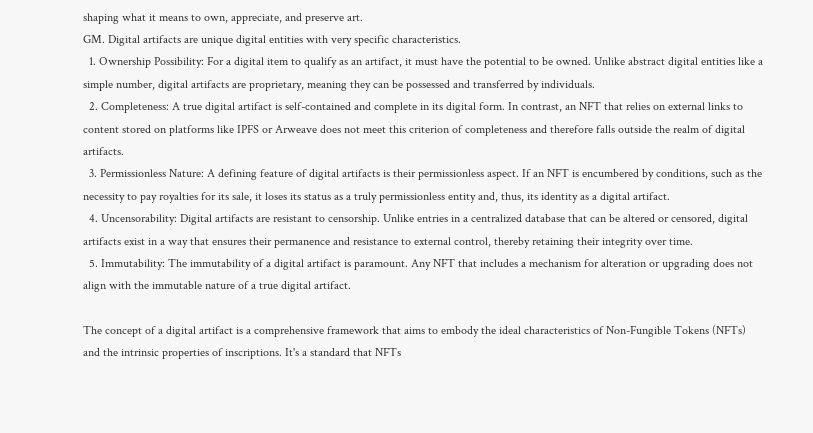shaping what it means to own, appreciate, and preserve art.
GM. Digital artifacts are unique digital entities with very specific characteristics.
  1. Ownership Possibility: For a digital item to qualify as an artifact, it must have the potential to be owned. Unlike abstract digital entities like a simple number, digital artifacts are proprietary, meaning they can be possessed and transferred by individuals.
  2. Completeness: A true digital artifact is self-contained and complete in its digital form. In contrast, an NFT that relies on external links to content stored on platforms like IPFS or Arweave does not meet this criterion of completeness and therefore falls outside the realm of digital artifacts.
  3. Permissionless Nature: A defining feature of digital artifacts is their permissionless aspect. If an NFT is encumbered by conditions, such as the necessity to pay royalties for its sale, it loses its status as a truly permissionless entity and, thus, its identity as a digital artifact.
  4. Uncensorability: Digital artifacts are resistant to censorship. Unlike entries in a centralized database that can be altered or censored, digital artifacts exist in a way that ensures their permanence and resistance to external control, thereby retaining their integrity over time.
  5. Immutability: The immutability of a digital artifact is paramount. Any NFT that includes a mechanism for alteration or upgrading does not align with the immutable nature of a true digital artifact.

The concept of a digital artifact is a comprehensive framework that aims to embody the ideal characteristics of Non-Fungible Tokens (NFTs) and the intrinsic properties of inscriptions. It's a standard that NFTs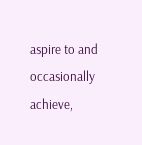aspire to and occasionally achieve,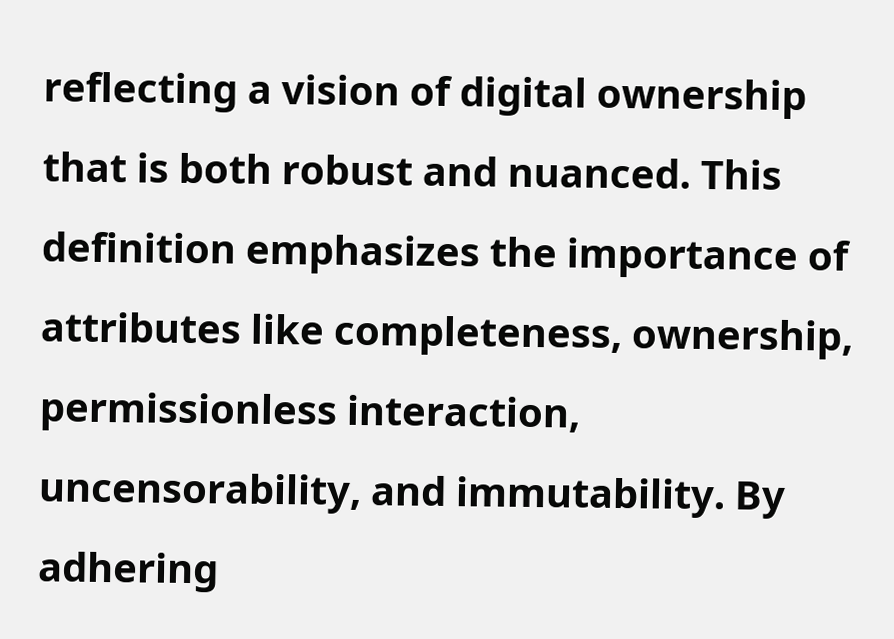reflecting a vision of digital ownership that is both robust and nuanced. This definition emphasizes the importance of attributes like completeness, ownership, permissionless interaction, uncensorability, and immutability. By adhering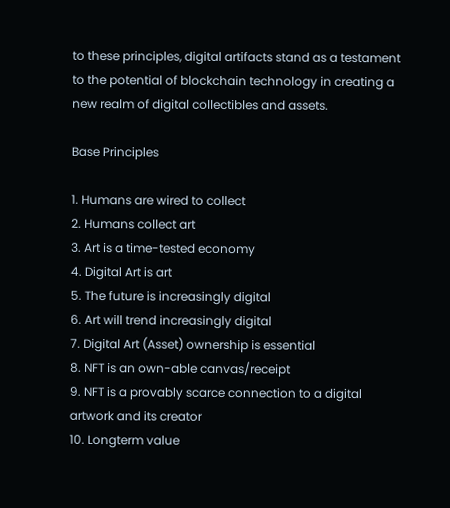to these principles, digital artifacts stand as a testament to the potential of blockchain technology in creating a new realm of digital collectibles and assets.

Base Principles

1. Humans are wired to collect
2. Humans collect art
3. Art is a time-tested economy
4. Digital Art is art
5. The future is increasingly digital
6. Art will trend increasingly digital
7. Digital Art (Asset) ownership is essential
8. NFT is an own-able canvas/receipt
9. NFT is a provably scarce connection to a digital artwork and its creator
10. Longterm value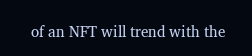of an NFT will trend with the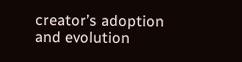creator’s adoption and evolution